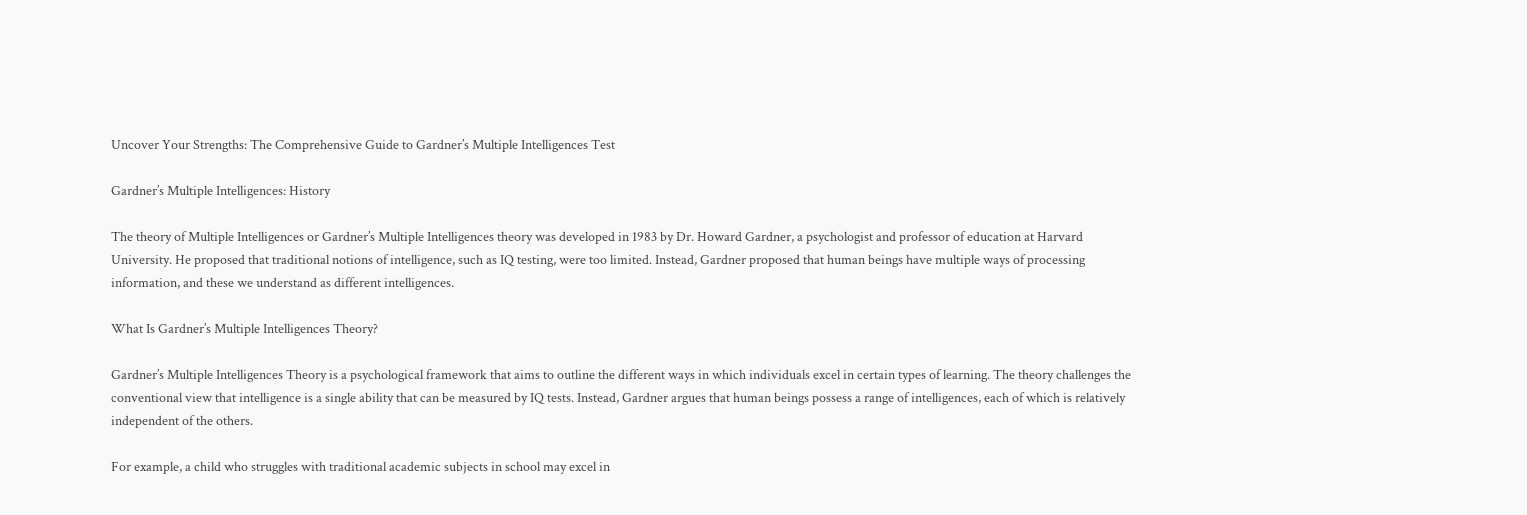Uncover Your Strengths: The Comprehensive Guide to Gardner’s Multiple Intelligences Test

Gardner’s Multiple Intelligences: History

The theory of Multiple Intelligences or Gardner’s Multiple Intelligences theory was developed in 1983 by Dr. Howard Gardner, a psychologist and professor of education at Harvard University. He proposed that traditional notions of intelligence, such as IQ testing, were too limited. Instead, Gardner proposed that human beings have multiple ways of processing information, and these we understand as different intelligences.

What Is Gardner’s Multiple Intelligences Theory?

Gardner’s Multiple Intelligences Theory is a psychological framework that aims to outline the different ways in which individuals excel in certain types of learning. The theory challenges the conventional view that intelligence is a single ability that can be measured by IQ tests. Instead, Gardner argues that human beings possess a range of intelligences, each of which is relatively independent of the others.

For example, a child who struggles with traditional academic subjects in school may excel in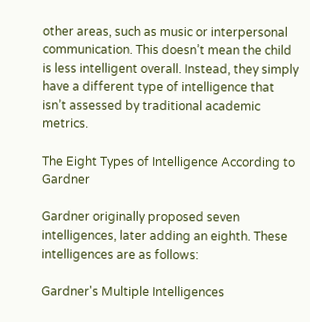other areas, such as music or interpersonal communication. This doesn’t mean the child is less intelligent overall. Instead, they simply have a different type of intelligence that isn’t assessed by traditional academic metrics.

The Eight Types of Intelligence According to Gardner

Gardner originally proposed seven intelligences, later adding an eighth. These intelligences are as follows:

Gardner's Multiple Intelligences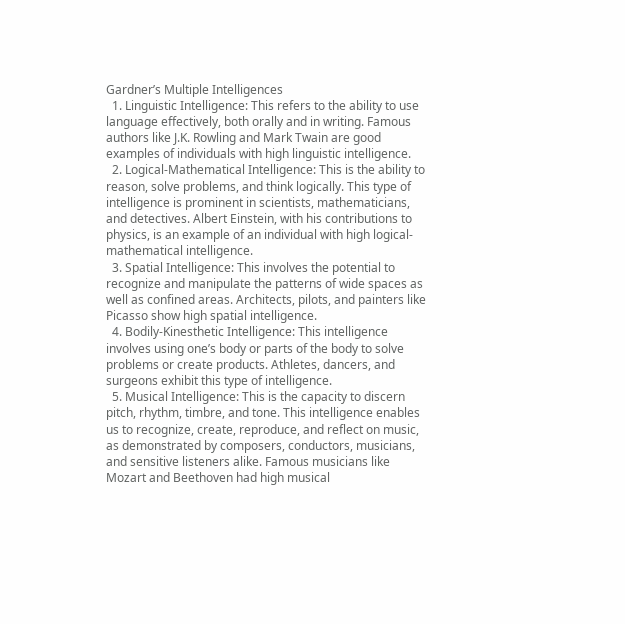Gardner’s Multiple Intelligences
  1. Linguistic Intelligence: This refers to the ability to use language effectively, both orally and in writing. Famous authors like J.K. Rowling and Mark Twain are good examples of individuals with high linguistic intelligence.
  2. Logical-Mathematical Intelligence: This is the ability to reason, solve problems, and think logically. This type of intelligence is prominent in scientists, mathematicians, and detectives. Albert Einstein, with his contributions to physics, is an example of an individual with high logical-mathematical intelligence.
  3. Spatial Intelligence: This involves the potential to recognize and manipulate the patterns of wide spaces as well as confined areas. Architects, pilots, and painters like Picasso show high spatial intelligence.
  4. Bodily-Kinesthetic Intelligence: This intelligence involves using one’s body or parts of the body to solve problems or create products. Athletes, dancers, and surgeons exhibit this type of intelligence.
  5. Musical Intelligence: This is the capacity to discern pitch, rhythm, timbre, and tone. This intelligence enables us to recognize, create, reproduce, and reflect on music, as demonstrated by composers, conductors, musicians, and sensitive listeners alike. Famous musicians like Mozart and Beethoven had high musical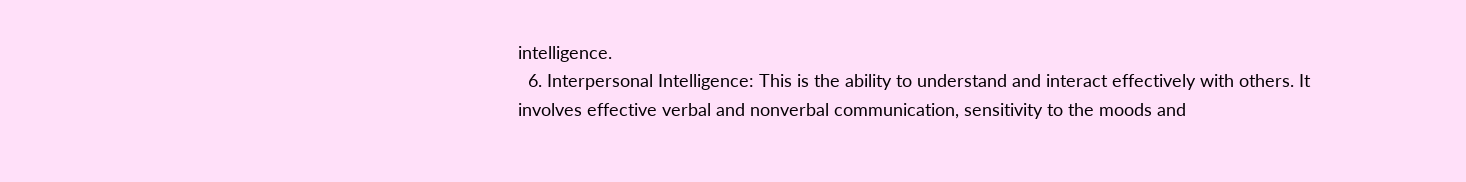intelligence.
  6. Interpersonal Intelligence: This is the ability to understand and interact effectively with others. It involves effective verbal and nonverbal communication, sensitivity to the moods and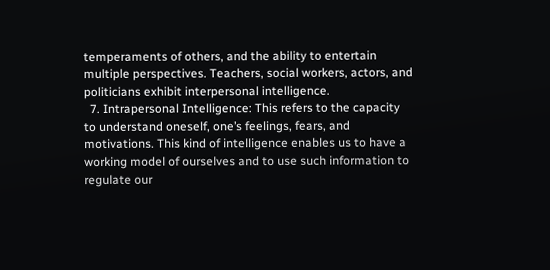temperaments of others, and the ability to entertain multiple perspectives. Teachers, social workers, actors, and politicians exhibit interpersonal intelligence.
  7. Intrapersonal Intelligence: This refers to the capacity to understand oneself, one’s feelings, fears, and motivations. This kind of intelligence enables us to have a working model of ourselves and to use such information to regulate our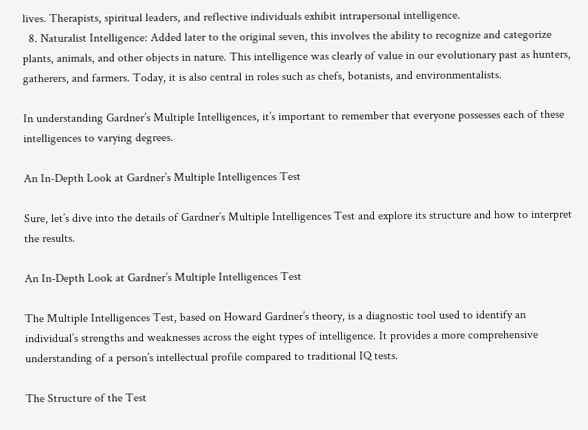lives. Therapists, spiritual leaders, and reflective individuals exhibit intrapersonal intelligence.
  8. Naturalist Intelligence: Added later to the original seven, this involves the ability to recognize and categorize plants, animals, and other objects in nature. This intelligence was clearly of value in our evolutionary past as hunters, gatherers, and farmers. Today, it is also central in roles such as chefs, botanists, and environmentalists.

In understanding Gardner’s Multiple Intelligences, it’s important to remember that everyone possesses each of these intelligences to varying degrees.

An In-Depth Look at Gardner’s Multiple Intelligences Test

Sure, let’s dive into the details of Gardner’s Multiple Intelligences Test and explore its structure and how to interpret the results.

An In-Depth Look at Gardner’s Multiple Intelligences Test

The Multiple Intelligences Test, based on Howard Gardner’s theory, is a diagnostic tool used to identify an individual’s strengths and weaknesses across the eight types of intelligence. It provides a more comprehensive understanding of a person’s intellectual profile compared to traditional IQ tests.

The Structure of the Test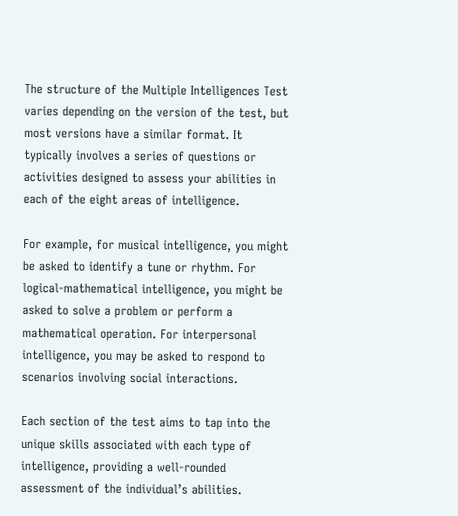The structure of the Multiple Intelligences Test varies depending on the version of the test, but most versions have a similar format. It typically involves a series of questions or activities designed to assess your abilities in each of the eight areas of intelligence.

For example, for musical intelligence, you might be asked to identify a tune or rhythm. For logical-mathematical intelligence, you might be asked to solve a problem or perform a mathematical operation. For interpersonal intelligence, you may be asked to respond to scenarios involving social interactions.

Each section of the test aims to tap into the unique skills associated with each type of intelligence, providing a well-rounded assessment of the individual’s abilities.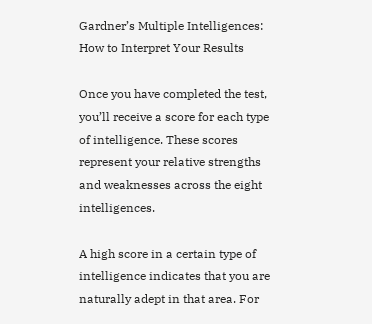Gardner’s Multiple Intelligences: How to Interpret Your Results

Once you have completed the test, you’ll receive a score for each type of intelligence. These scores represent your relative strengths and weaknesses across the eight intelligences.

A high score in a certain type of intelligence indicates that you are naturally adept in that area. For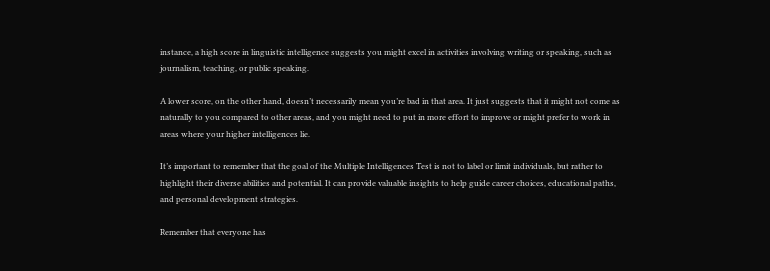instance, a high score in linguistic intelligence suggests you might excel in activities involving writing or speaking, such as journalism, teaching, or public speaking.

A lower score, on the other hand, doesn’t necessarily mean you’re bad in that area. It just suggests that it might not come as naturally to you compared to other areas, and you might need to put in more effort to improve or might prefer to work in areas where your higher intelligences lie.

It’s important to remember that the goal of the Multiple Intelligences Test is not to label or limit individuals, but rather to highlight their diverse abilities and potential. It can provide valuable insights to help guide career choices, educational paths, and personal development strategies.

Remember that everyone has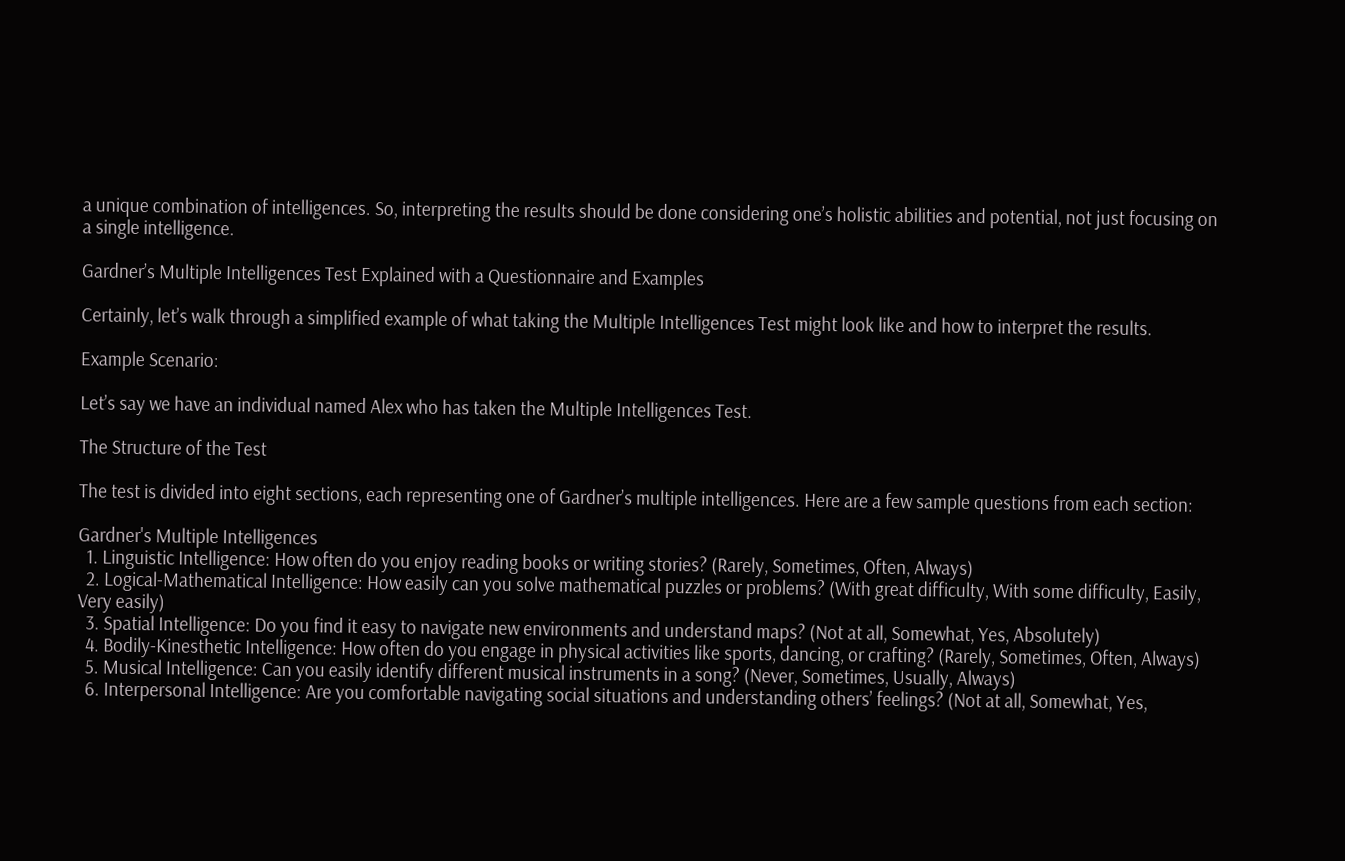a unique combination of intelligences. So, interpreting the results should be done considering one’s holistic abilities and potential, not just focusing on a single intelligence.

Gardner’s Multiple Intelligences Test Explained with a Questionnaire and Examples

Certainly, let’s walk through a simplified example of what taking the Multiple Intelligences Test might look like and how to interpret the results.

Example Scenario:

Let’s say we have an individual named Alex who has taken the Multiple Intelligences Test.

The Structure of the Test

The test is divided into eight sections, each representing one of Gardner’s multiple intelligences. Here are a few sample questions from each section:

Gardner's Multiple Intelligences
  1. Linguistic Intelligence: How often do you enjoy reading books or writing stories? (Rarely, Sometimes, Often, Always)
  2. Logical-Mathematical Intelligence: How easily can you solve mathematical puzzles or problems? (With great difficulty, With some difficulty, Easily, Very easily)
  3. Spatial Intelligence: Do you find it easy to navigate new environments and understand maps? (Not at all, Somewhat, Yes, Absolutely)
  4. Bodily-Kinesthetic Intelligence: How often do you engage in physical activities like sports, dancing, or crafting? (Rarely, Sometimes, Often, Always)
  5. Musical Intelligence: Can you easily identify different musical instruments in a song? (Never, Sometimes, Usually, Always)
  6. Interpersonal Intelligence: Are you comfortable navigating social situations and understanding others’ feelings? (Not at all, Somewhat, Yes,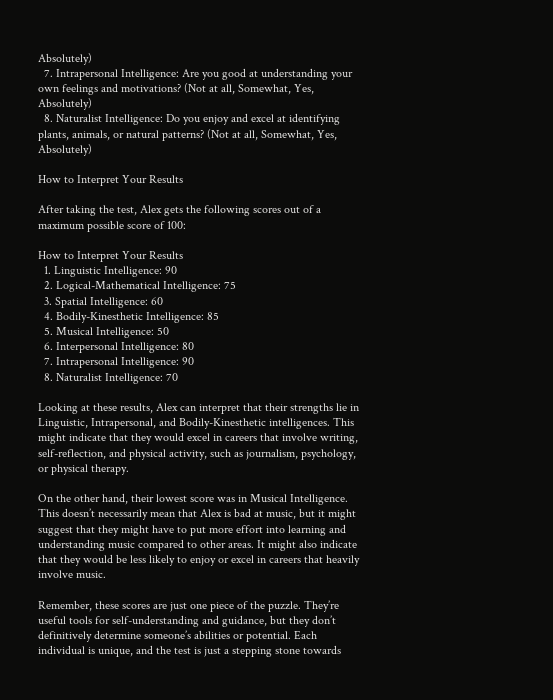Absolutely)
  7. Intrapersonal Intelligence: Are you good at understanding your own feelings and motivations? (Not at all, Somewhat, Yes, Absolutely)
  8. Naturalist Intelligence: Do you enjoy and excel at identifying plants, animals, or natural patterns? (Not at all, Somewhat, Yes, Absolutely)

How to Interpret Your Results

After taking the test, Alex gets the following scores out of a maximum possible score of 100:

How to Interpret Your Results
  1. Linguistic Intelligence: 90
  2. Logical-Mathematical Intelligence: 75
  3. Spatial Intelligence: 60
  4. Bodily-Kinesthetic Intelligence: 85
  5. Musical Intelligence: 50
  6. Interpersonal Intelligence: 80
  7. Intrapersonal Intelligence: 90
  8. Naturalist Intelligence: 70

Looking at these results, Alex can interpret that their strengths lie in Linguistic, Intrapersonal, and Bodily-Kinesthetic intelligences. This might indicate that they would excel in careers that involve writing, self-reflection, and physical activity, such as journalism, psychology, or physical therapy.

On the other hand, their lowest score was in Musical Intelligence. This doesn’t necessarily mean that Alex is bad at music, but it might suggest that they might have to put more effort into learning and understanding music compared to other areas. It might also indicate that they would be less likely to enjoy or excel in careers that heavily involve music.

Remember, these scores are just one piece of the puzzle. They’re useful tools for self-understanding and guidance, but they don’t definitively determine someone’s abilities or potential. Each individual is unique, and the test is just a stepping stone towards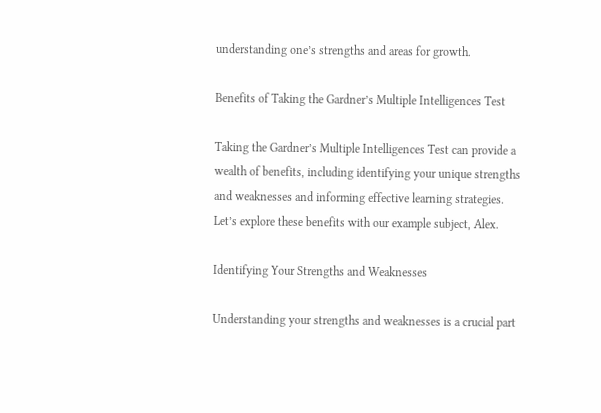understanding one’s strengths and areas for growth.

Benefits of Taking the Gardner’s Multiple Intelligences Test

Taking the Gardner’s Multiple Intelligences Test can provide a wealth of benefits, including identifying your unique strengths and weaknesses and informing effective learning strategies. Let’s explore these benefits with our example subject, Alex.

Identifying Your Strengths and Weaknesses

Understanding your strengths and weaknesses is a crucial part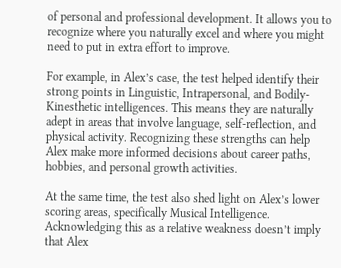of personal and professional development. It allows you to recognize where you naturally excel and where you might need to put in extra effort to improve.

For example, in Alex’s case, the test helped identify their strong points in Linguistic, Intrapersonal, and Bodily-Kinesthetic intelligences. This means they are naturally adept in areas that involve language, self-reflection, and physical activity. Recognizing these strengths can help Alex make more informed decisions about career paths, hobbies, and personal growth activities.

At the same time, the test also shed light on Alex’s lower scoring areas, specifically Musical Intelligence. Acknowledging this as a relative weakness doesn’t imply that Alex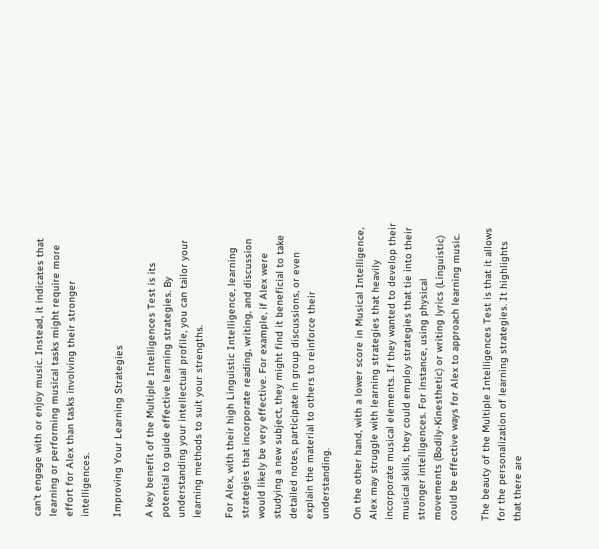can’t engage with or enjoy music. Instead, it indicates that learning or performing musical tasks might require more effort for Alex than tasks involving their stronger intelligences.

Improving Your Learning Strategies

A key benefit of the Multiple Intelligences Test is its potential to guide effective learning strategies. By understanding your intellectual profile, you can tailor your learning methods to suit your strengths.

For Alex, with their high Linguistic Intelligence, learning strategies that incorporate reading, writing, and discussion would likely be very effective. For example, if Alex were studying a new subject, they might find it beneficial to take detailed notes, participate in group discussions, or even explain the material to others to reinforce their understanding.

On the other hand, with a lower score in Musical Intelligence, Alex may struggle with learning strategies that heavily incorporate musical elements. If they wanted to develop their musical skills, they could employ strategies that tie into their stronger intelligences. For instance, using physical movements (Bodily-Kinesthetic) or writing lyrics (Linguistic) could be effective ways for Alex to approach learning music.

The beauty of the Multiple Intelligences Test is that it allows for the personalization of learning strategies. It highlights that there are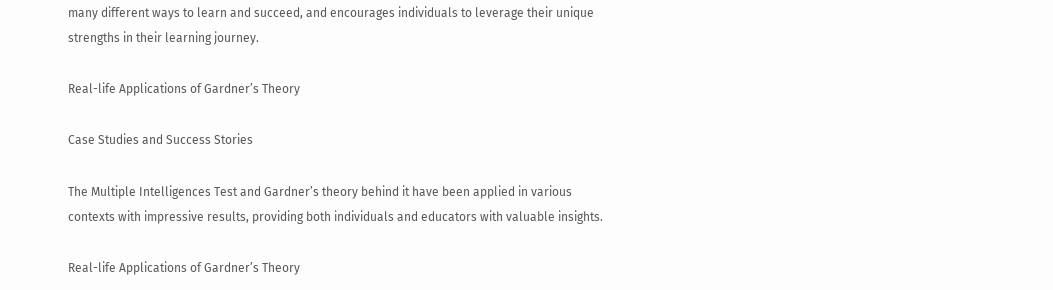many different ways to learn and succeed, and encourages individuals to leverage their unique strengths in their learning journey.

Real-life Applications of Gardner’s Theory

Case Studies and Success Stories

The Multiple Intelligences Test and Gardner’s theory behind it have been applied in various contexts with impressive results, providing both individuals and educators with valuable insights.

Real-life Applications of Gardner’s Theory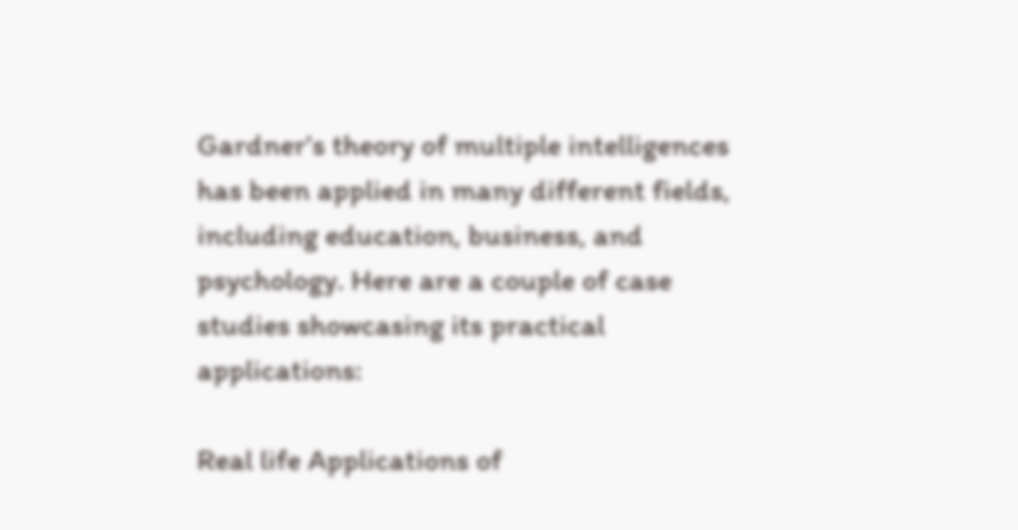Gardner’s theory of multiple intelligences has been applied in many different fields, including education, business, and psychology. Here are a couple of case studies showcasing its practical applications:

Real life Applications of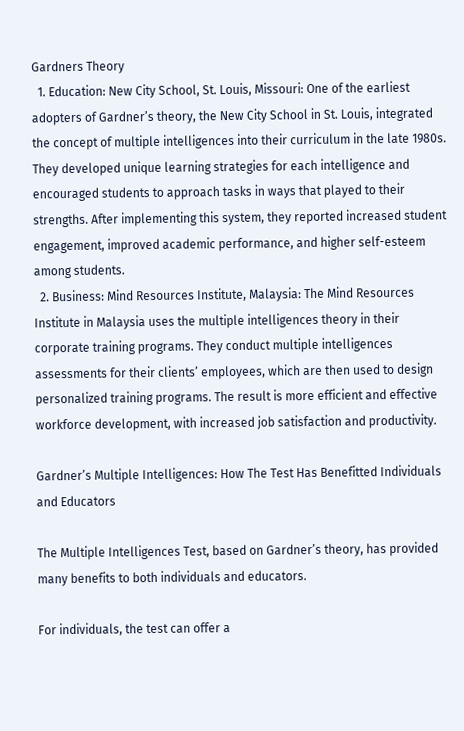Gardners Theory
  1. Education: New City School, St. Louis, Missouri: One of the earliest adopters of Gardner’s theory, the New City School in St. Louis, integrated the concept of multiple intelligences into their curriculum in the late 1980s. They developed unique learning strategies for each intelligence and encouraged students to approach tasks in ways that played to their strengths. After implementing this system, they reported increased student engagement, improved academic performance, and higher self-esteem among students.
  2. Business: Mind Resources Institute, Malaysia: The Mind Resources Institute in Malaysia uses the multiple intelligences theory in their corporate training programs. They conduct multiple intelligences assessments for their clients’ employees, which are then used to design personalized training programs. The result is more efficient and effective workforce development, with increased job satisfaction and productivity.

Gardner’s Multiple Intelligences: How The Test Has Benefitted Individuals and Educators

The Multiple Intelligences Test, based on Gardner’s theory, has provided many benefits to both individuals and educators.

For individuals, the test can offer a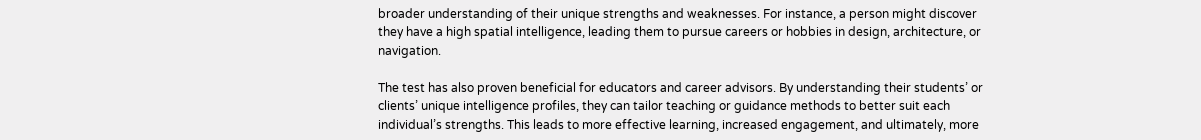broader understanding of their unique strengths and weaknesses. For instance, a person might discover they have a high spatial intelligence, leading them to pursue careers or hobbies in design, architecture, or navigation.

The test has also proven beneficial for educators and career advisors. By understanding their students’ or clients’ unique intelligence profiles, they can tailor teaching or guidance methods to better suit each individual’s strengths. This leads to more effective learning, increased engagement, and ultimately, more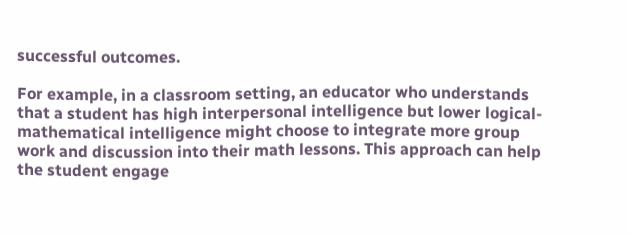successful outcomes.

For example, in a classroom setting, an educator who understands that a student has high interpersonal intelligence but lower logical-mathematical intelligence might choose to integrate more group work and discussion into their math lessons. This approach can help the student engage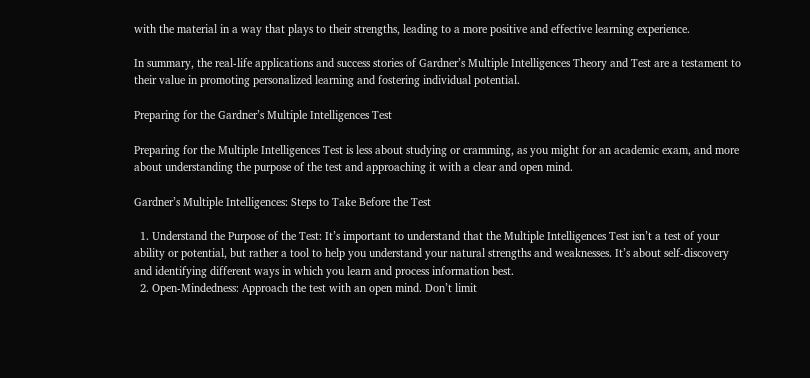with the material in a way that plays to their strengths, leading to a more positive and effective learning experience.

In summary, the real-life applications and success stories of Gardner’s Multiple Intelligences Theory and Test are a testament to their value in promoting personalized learning and fostering individual potential.

Preparing for the Gardner’s Multiple Intelligences Test

Preparing for the Multiple Intelligences Test is less about studying or cramming, as you might for an academic exam, and more about understanding the purpose of the test and approaching it with a clear and open mind.

Gardner’s Multiple Intelligences: Steps to Take Before the Test

  1. Understand the Purpose of the Test: It’s important to understand that the Multiple Intelligences Test isn’t a test of your ability or potential, but rather a tool to help you understand your natural strengths and weaknesses. It’s about self-discovery and identifying different ways in which you learn and process information best.
  2. Open-Mindedness: Approach the test with an open mind. Don’t limit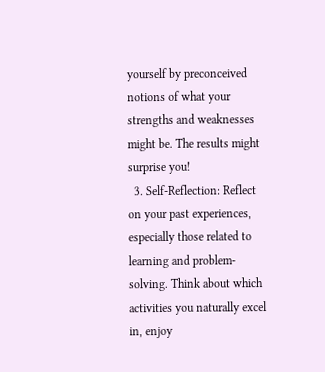yourself by preconceived notions of what your strengths and weaknesses might be. The results might surprise you!
  3. Self-Reflection: Reflect on your past experiences, especially those related to learning and problem-solving. Think about which activities you naturally excel in, enjoy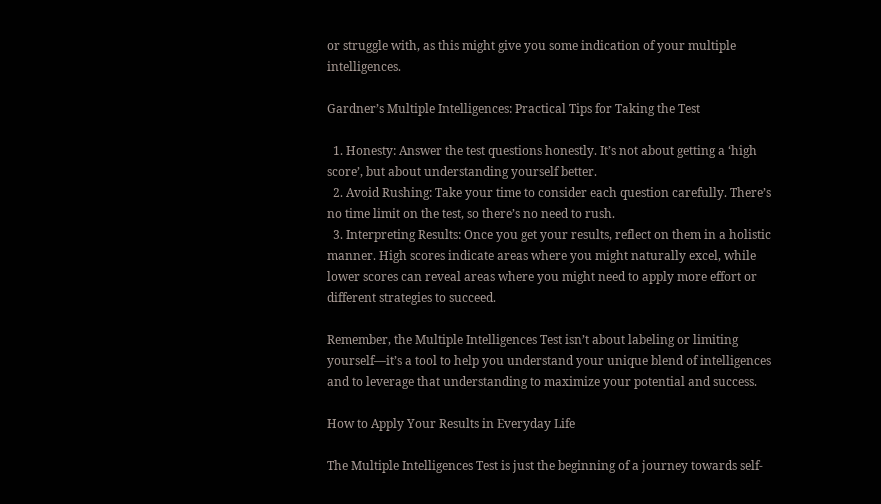or struggle with, as this might give you some indication of your multiple intelligences.

Gardner’s Multiple Intelligences: Practical Tips for Taking the Test

  1. Honesty: Answer the test questions honestly. It’s not about getting a ‘high score’, but about understanding yourself better.
  2. Avoid Rushing: Take your time to consider each question carefully. There’s no time limit on the test, so there’s no need to rush.
  3. Interpreting Results: Once you get your results, reflect on them in a holistic manner. High scores indicate areas where you might naturally excel, while lower scores can reveal areas where you might need to apply more effort or different strategies to succeed.

Remember, the Multiple Intelligences Test isn’t about labeling or limiting yourself—it’s a tool to help you understand your unique blend of intelligences and to leverage that understanding to maximize your potential and success.

How to Apply Your Results in Everyday Life

The Multiple Intelligences Test is just the beginning of a journey towards self-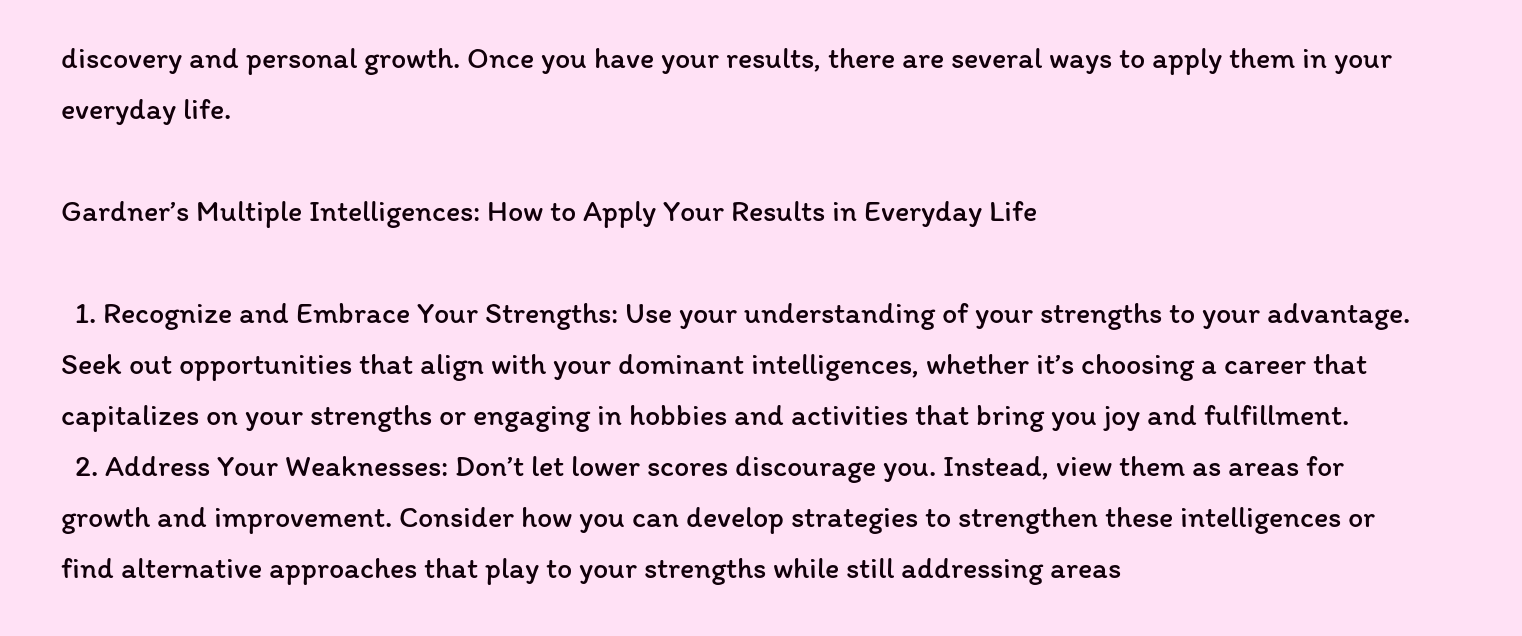discovery and personal growth. Once you have your results, there are several ways to apply them in your everyday life.

Gardner’s Multiple Intelligences: How to Apply Your Results in Everyday Life

  1. Recognize and Embrace Your Strengths: Use your understanding of your strengths to your advantage. Seek out opportunities that align with your dominant intelligences, whether it’s choosing a career that capitalizes on your strengths or engaging in hobbies and activities that bring you joy and fulfillment.
  2. Address Your Weaknesses: Don’t let lower scores discourage you. Instead, view them as areas for growth and improvement. Consider how you can develop strategies to strengthen these intelligences or find alternative approaches that play to your strengths while still addressing areas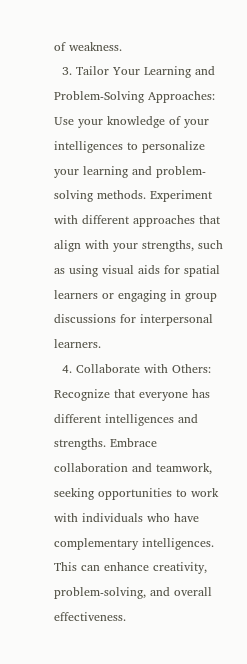of weakness.
  3. Tailor Your Learning and Problem-Solving Approaches: Use your knowledge of your intelligences to personalize your learning and problem-solving methods. Experiment with different approaches that align with your strengths, such as using visual aids for spatial learners or engaging in group discussions for interpersonal learners.
  4. Collaborate with Others: Recognize that everyone has different intelligences and strengths. Embrace collaboration and teamwork, seeking opportunities to work with individuals who have complementary intelligences. This can enhance creativity, problem-solving, and overall effectiveness.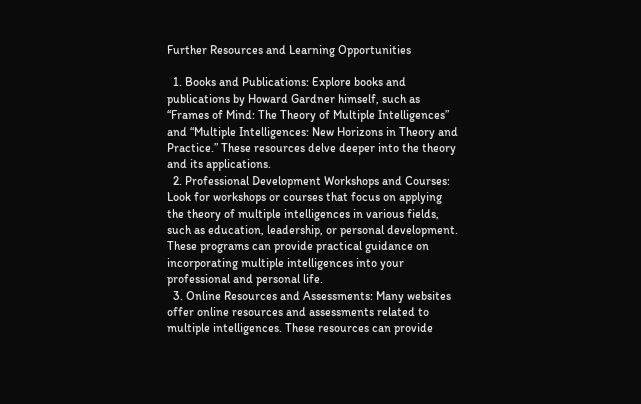Further Resources and Learning Opportunities

  1. Books and Publications: Explore books and publications by Howard Gardner himself, such as “Frames of Mind: The Theory of Multiple Intelligences” and “Multiple Intelligences: New Horizons in Theory and Practice.” These resources delve deeper into the theory and its applications.
  2. Professional Development Workshops and Courses: Look for workshops or courses that focus on applying the theory of multiple intelligences in various fields, such as education, leadership, or personal development. These programs can provide practical guidance on incorporating multiple intelligences into your professional and personal life.
  3. Online Resources and Assessments: Many websites offer online resources and assessments related to multiple intelligences. These resources can provide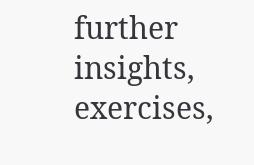further insights, exercises,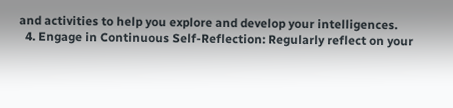and activities to help you explore and develop your intelligences.
  4. Engage in Continuous Self-Reflection: Regularly reflect on your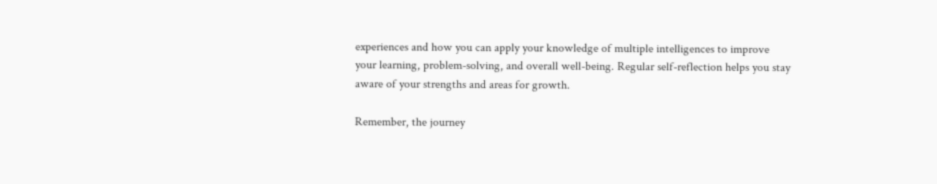experiences and how you can apply your knowledge of multiple intelligences to improve your learning, problem-solving, and overall well-being. Regular self-reflection helps you stay aware of your strengths and areas for growth.

Remember, the journey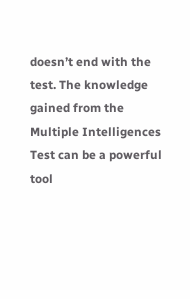doesn’t end with the test. The knowledge gained from the Multiple Intelligences Test can be a powerful tool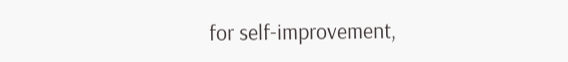for self-improvement,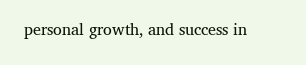personal growth, and success in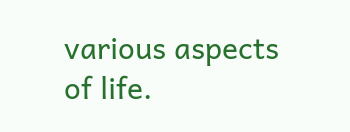various aspects of life.